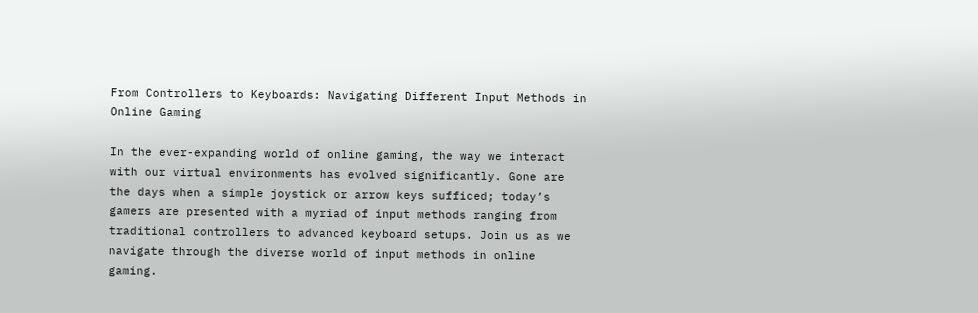From Controllers to Keyboards: Navigating Different Input Methods in Online Gaming

In the ever-expanding world of online gaming, the way we interact with our virtual environments has evolved significantly. Gone are the days when a simple joystick or arrow keys sufficed; today’s gamers are presented with a myriad of input methods ranging from traditional controllers to advanced keyboard setups. Join us as we navigate through the diverse world of input methods in online gaming.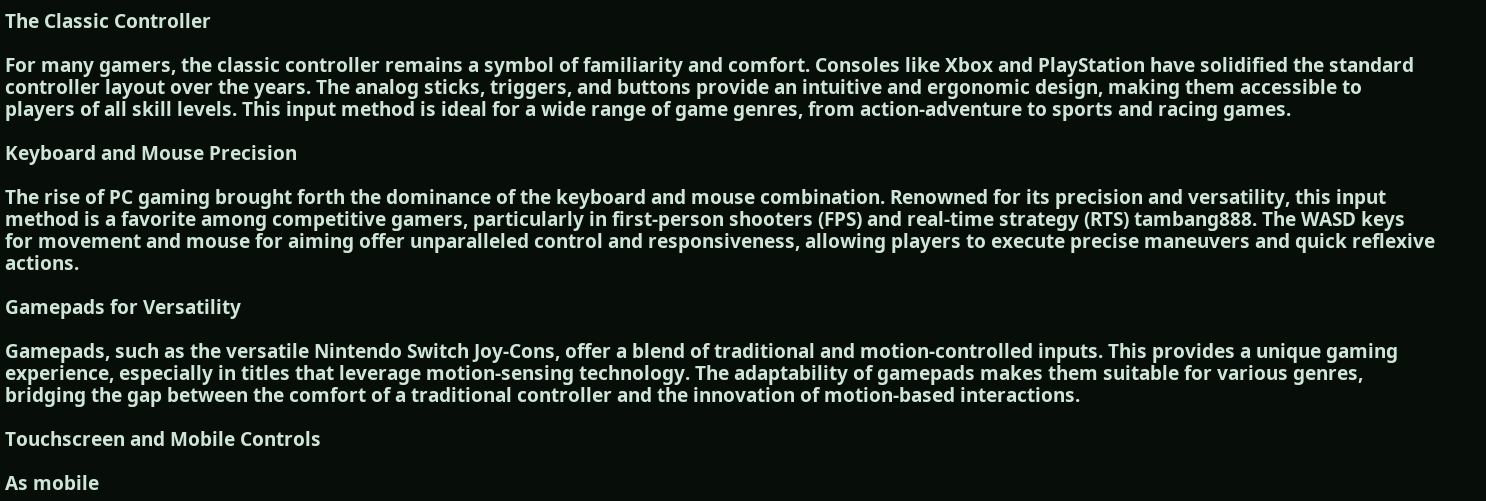The Classic Controller

For many gamers, the classic controller remains a symbol of familiarity and comfort. Consoles like Xbox and PlayStation have solidified the standard controller layout over the years. The analog sticks, triggers, and buttons provide an intuitive and ergonomic design, making them accessible to players of all skill levels. This input method is ideal for a wide range of game genres, from action-adventure to sports and racing games.

Keyboard and Mouse Precision

The rise of PC gaming brought forth the dominance of the keyboard and mouse combination. Renowned for its precision and versatility, this input method is a favorite among competitive gamers, particularly in first-person shooters (FPS) and real-time strategy (RTS) tambang888. The WASD keys for movement and mouse for aiming offer unparalleled control and responsiveness, allowing players to execute precise maneuvers and quick reflexive actions.

Gamepads for Versatility

Gamepads, such as the versatile Nintendo Switch Joy-Cons, offer a blend of traditional and motion-controlled inputs. This provides a unique gaming experience, especially in titles that leverage motion-sensing technology. The adaptability of gamepads makes them suitable for various genres, bridging the gap between the comfort of a traditional controller and the innovation of motion-based interactions.

Touchscreen and Mobile Controls

As mobile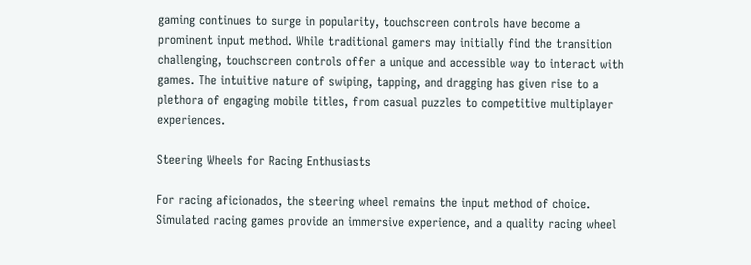gaming continues to surge in popularity, touchscreen controls have become a prominent input method. While traditional gamers may initially find the transition challenging, touchscreen controls offer a unique and accessible way to interact with games. The intuitive nature of swiping, tapping, and dragging has given rise to a plethora of engaging mobile titles, from casual puzzles to competitive multiplayer experiences.

Steering Wheels for Racing Enthusiasts

For racing aficionados, the steering wheel remains the input method of choice. Simulated racing games provide an immersive experience, and a quality racing wheel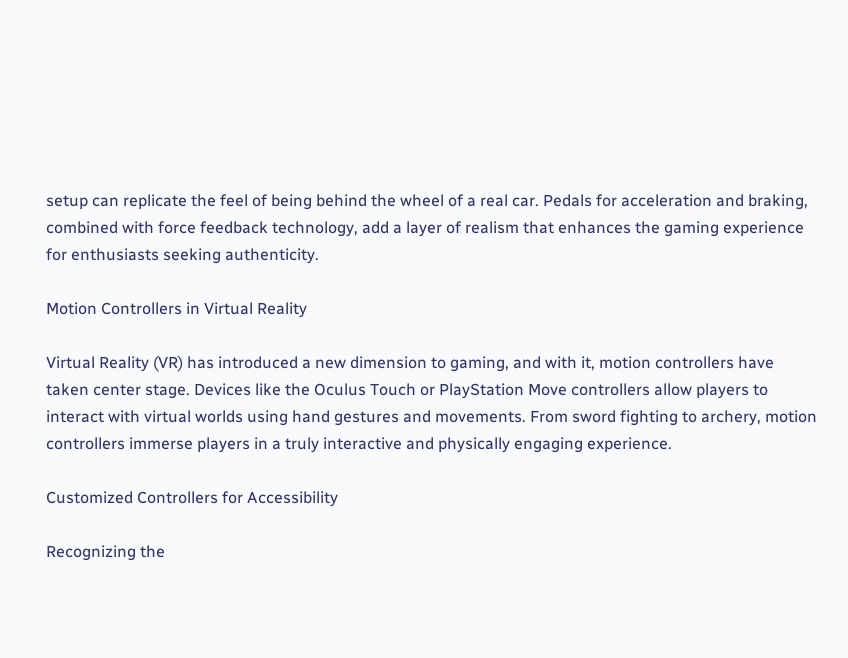setup can replicate the feel of being behind the wheel of a real car. Pedals for acceleration and braking, combined with force feedback technology, add a layer of realism that enhances the gaming experience for enthusiasts seeking authenticity.

Motion Controllers in Virtual Reality

Virtual Reality (VR) has introduced a new dimension to gaming, and with it, motion controllers have taken center stage. Devices like the Oculus Touch or PlayStation Move controllers allow players to interact with virtual worlds using hand gestures and movements. From sword fighting to archery, motion controllers immerse players in a truly interactive and physically engaging experience.

Customized Controllers for Accessibility

Recognizing the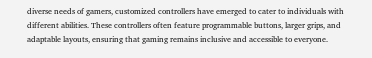diverse needs of gamers, customized controllers have emerged to cater to individuals with different abilities. These controllers often feature programmable buttons, larger grips, and adaptable layouts, ensuring that gaming remains inclusive and accessible to everyone.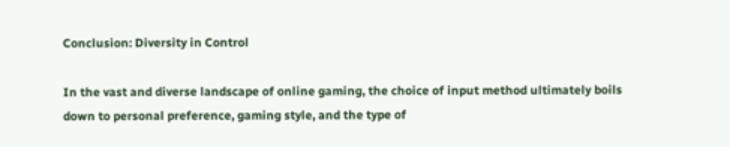Conclusion: Diversity in Control

In the vast and diverse landscape of online gaming, the choice of input method ultimately boils down to personal preference, gaming style, and the type of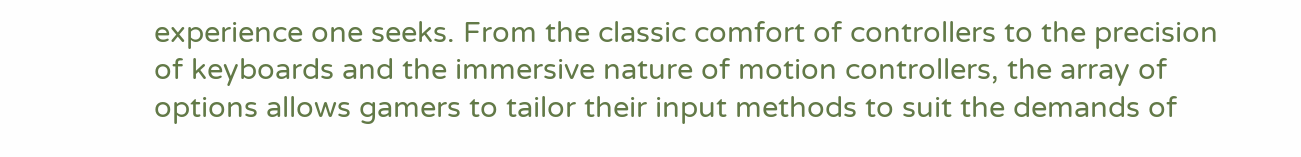experience one seeks. From the classic comfort of controllers to the precision of keyboards and the immersive nature of motion controllers, the array of options allows gamers to tailor their input methods to suit the demands of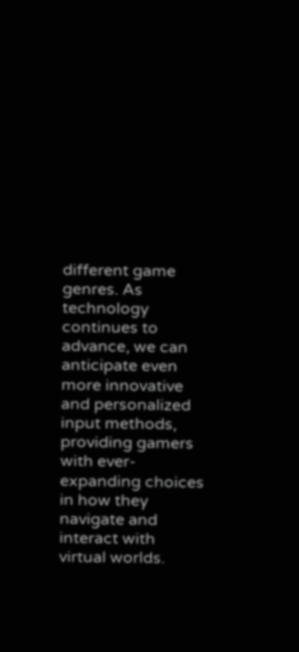different game genres. As technology continues to advance, we can anticipate even more innovative and personalized input methods, providing gamers with ever-expanding choices in how they navigate and interact with virtual worlds.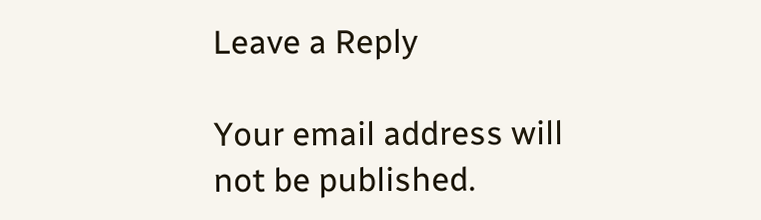Leave a Reply

Your email address will not be published.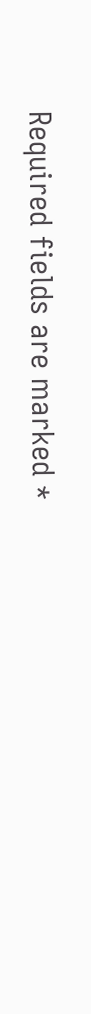Required fields are marked *